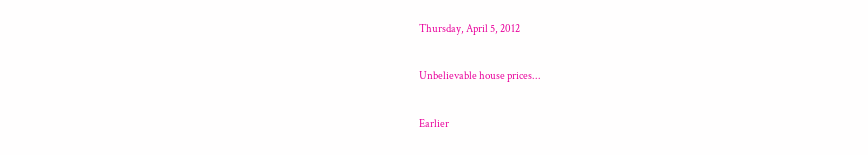Thursday, April 5, 2012

Unbelievable house prices...

Earlier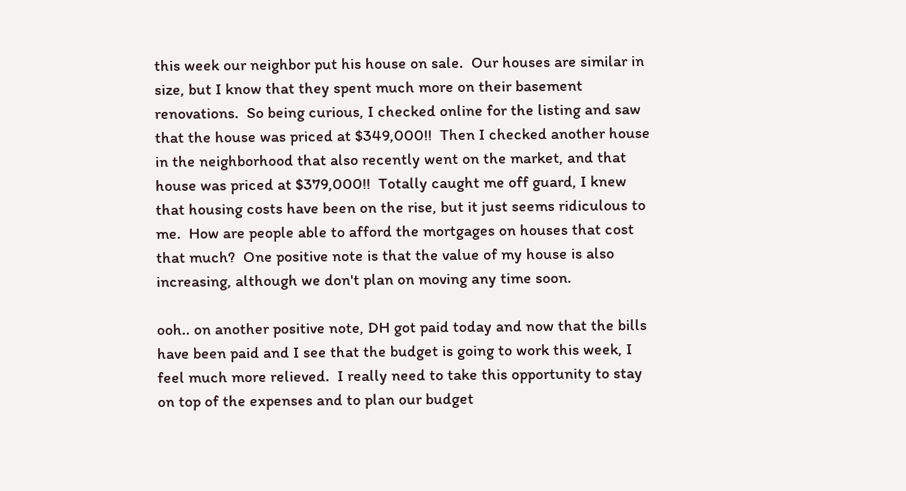this week our neighbor put his house on sale.  Our houses are similar in size, but I know that they spent much more on their basement renovations.  So being curious, I checked online for the listing and saw that the house was priced at $349,000!!  Then I checked another house in the neighborhood that also recently went on the market, and that house was priced at $379,000!!  Totally caught me off guard, I knew that housing costs have been on the rise, but it just seems ridiculous to me.  How are people able to afford the mortgages on houses that cost that much?  One positive note is that the value of my house is also increasing, although we don't plan on moving any time soon.

ooh.. on another positive note, DH got paid today and now that the bills have been paid and I see that the budget is going to work this week, I feel much more relieved.  I really need to take this opportunity to stay on top of the expenses and to plan our budget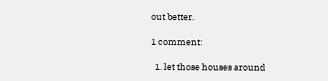out better.

1 comment:

  1. let those houses around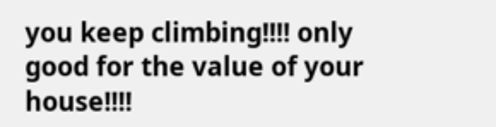you keep climbing!!!! only good for the value of your house!!!!